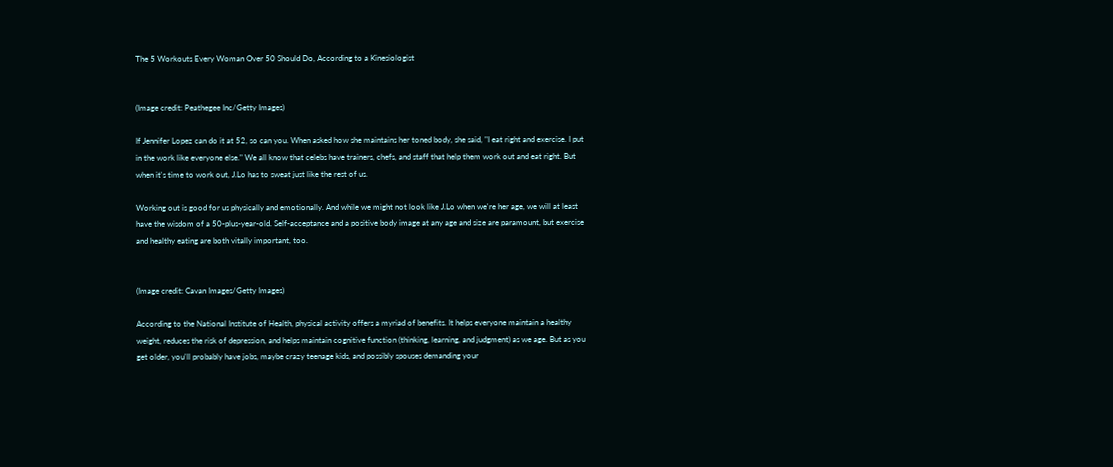The 5 Workouts Every Woman Over 50 Should Do, According to a Kinesiologist


(Image credit: Peathegee Inc/Getty Images)

If Jennifer Lopez can do it at 52, so can you. When asked how she maintains her toned body, she said, "I eat right and exercise. I put in the work like everyone else." We all know that celebs have trainers, chefs, and staff that help them work out and eat right. But when it's time to work out, J.Lo has to sweat just like the rest of us.

Working out is good for us physically and emotionally. And while we might not look like J.Lo when we're her age, we will at least have the wisdom of a 50-plus-year-old. Self-acceptance and a positive body image at any age and size are paramount, but exercise and healthy eating are both vitally important, too.


(Image credit: Cavan Images/Getty Images)

According to the National Institute of Health, physical activity offers a myriad of benefits. It helps everyone maintain a healthy weight, reduces the risk of depression, and helps maintain cognitive function (thinking, learning, and judgment) as we age. But as you get older, you'll probably have jobs, maybe crazy teenage kids, and possibly spouses demanding your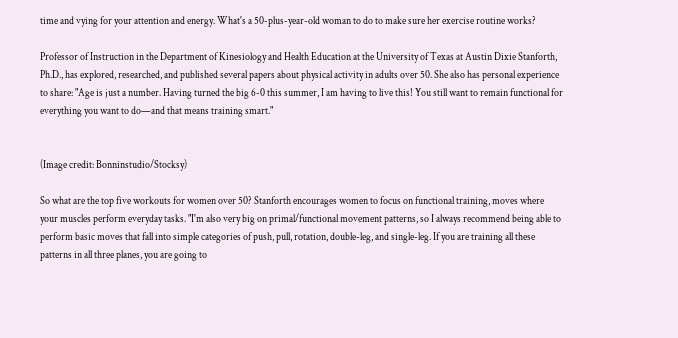time and vying for your attention and energy. What's a 50-plus-year-old woman to do to make sure her exercise routine works?

Professor of Instruction in the Department of Kinesiology and Health Education at the University of Texas at Austin Dixie Stanforth, Ph.D., has explored, researched, and published several papers about physical activity in adults over 50. She also has personal experience to share: "Age is just a number. Having turned the big 6-0 this summer, I am having to live this! You still want to remain functional for everything you want to do—and that means training smart."


(Image credit: Bonninstudio/Stocksy)

So what are the top five workouts for women over 50? Stanforth encourages women to focus on functional training, moves where your muscles perform everyday tasks. "I'm also very big on primal/functional movement patterns, so I always recommend being able to perform basic moves that fall into simple categories of push, pull, rotation, double-leg, and single-leg. If you are training all these patterns in all three planes, you are going to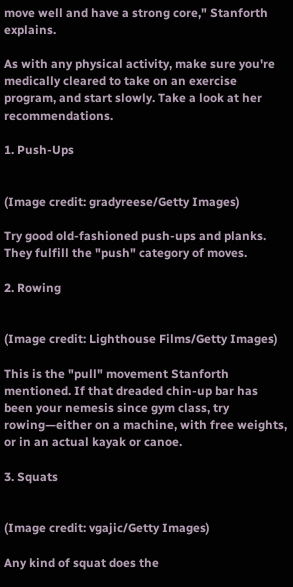move well and have a strong core," Stanforth explains.

As with any physical activity, make sure you're medically cleared to take on an exercise program, and start slowly. Take a look at her recommendations.

1. Push-Ups


(Image credit: gradyreese/Getty Images)

Try good old-fashioned push-ups and planks. They fulfill the "push" category of moves.

2. Rowing


(Image credit: Lighthouse Films/Getty Images)

This is the "pull" movement Stanforth mentioned. If that dreaded chin-up bar has been your nemesis since gym class, try rowing—either on a machine, with free weights, or in an actual kayak or canoe.

3. Squats


(Image credit: vgajic/Getty Images)

Any kind of squat does the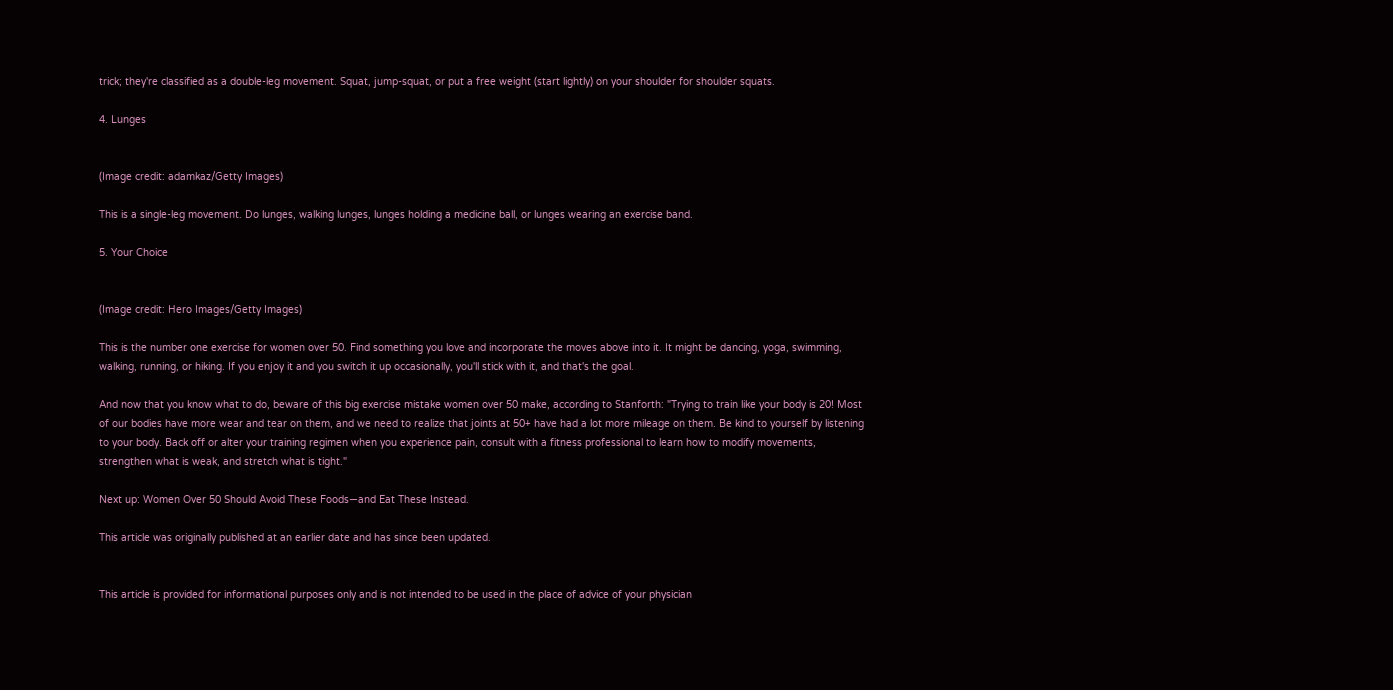trick; they're classified as a double-leg movement. Squat, jump-squat, or put a free weight (start lightly) on your shoulder for shoulder squats.

4. Lunges


(Image credit: adamkaz/Getty Images)

This is a single-leg movement. Do lunges, walking lunges, lunges holding a medicine ball, or lunges wearing an exercise band.

5. Your Choice


(Image credit: Hero Images/Getty Images)

This is the number one exercise for women over 50. Find something you love and incorporate the moves above into it. It might be dancing, yoga, swimming, walking, running, or hiking. If you enjoy it and you switch it up occasionally, you'll stick with it, and that's the goal.

And now that you know what to do, beware of this big exercise mistake women over 50 make, according to Stanforth: "Trying to train like your body is 20! Most of our bodies have more wear and tear on them, and we need to realize that joints at 50+ have had a lot more mileage on them. Be kind to yourself by listening to your body. Back off or alter your training regimen when you experience pain, consult with a fitness professional to learn how to modify movements, strengthen what is weak, and stretch what is tight."

Next up: Women Over 50 Should Avoid These Foods—and Eat These Instead.

This article was originally published at an earlier date and has since been updated.


This article is provided for informational purposes only and is not intended to be used in the place of advice of your physician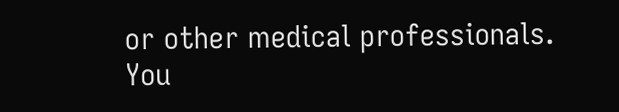or other medical professionals. You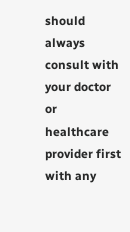should always consult with your doctor or healthcare provider first with any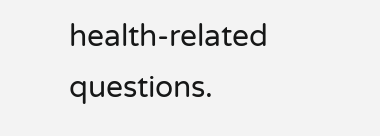health-related questions.